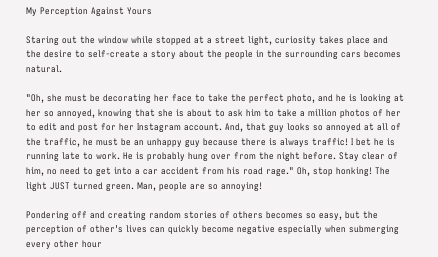My Perception Against Yours

Staring out the window while stopped at a street light, curiosity takes place and the desire to self-create a story about the people in the surrounding cars becomes natural.

"Oh, she must be decorating her face to take the perfect photo, and he is looking at her so annoyed, knowing that she is about to ask him to take a million photos of her to edit and post for her Instagram account. And, that guy looks so annoyed at all of the traffic, he must be an unhappy guy because there is always traffic! I bet he is running late to work. He is probably hung over from the night before. Stay clear of him, no need to get into a car accident from his road rage." Oh, stop honking! The light JUST turned green. Man, people are so annoying!

Pondering off and creating random stories of others becomes so easy, but the perception of other's lives can quickly become negative especially when submerging every other hour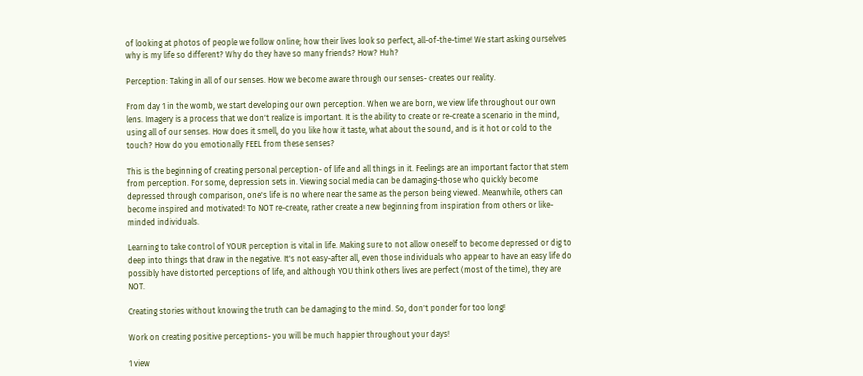of looking at photos of people we follow online; how their lives look so perfect, all-of-the-time! We start asking ourselves why is my life so different? Why do they have so many friends? How? Huh?

Perception: Taking in all of our senses. How we become aware through our senses- creates our reality.

From day 1 in the womb, we start developing our own perception. When we are born, we view life throughout our own lens. Imagery is a process that we don't realize is important. It is the ability to create or re-create a scenario in the mind, using all of our senses. How does it smell, do you like how it taste, what about the sound, and is it hot or cold to the touch? How do you emotionally FEEL from these senses?

This is the beginning of creating personal perception- of life and all things in it. Feelings are an important factor that stem from perception. For some, depression sets in. Viewing social media can be damaging-those who quickly become depressed through comparison, one's life is no where near the same as the person being viewed. Meanwhile, others can become inspired and motivated! To NOT re-create, rather create a new beginning from inspiration from others or like-minded individuals.

Learning to take control of YOUR perception is vital in life. Making sure to not allow oneself to become depressed or dig to deep into things that draw in the negative. It's not easy-after all, even those individuals who appear to have an easy life do possibly have distorted perceptions of life, and although YOU think others lives are perfect (most of the time), they are NOT.

Creating stories without knowing the truth can be damaging to the mind. So, don't ponder for too long!

Work on creating positive perceptions- you will be much happier throughout your days!

1 view